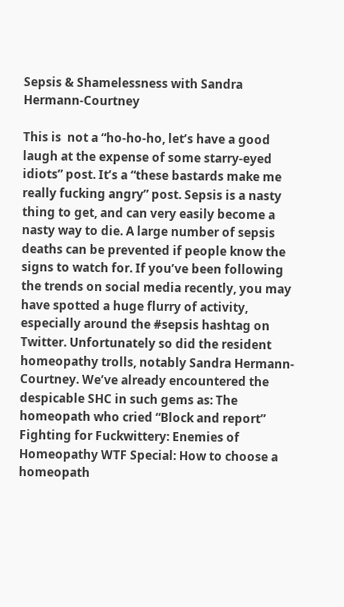Sepsis & Shamelessness with Sandra Hermann-Courtney

This is  not a “ho-ho-ho, let’s have a good laugh at the expense of some starry-eyed idiots” post. It’s a “these bastards make me really fucking angry” post. Sepsis is a nasty thing to get, and can very easily become a nasty way to die. A large number of sepsis deaths can be prevented if people know the signs to watch for. If you’ve been following the trends on social media recently, you may have spotted a huge flurry of activity, especially around the #sepsis hashtag on Twitter. Unfortunately so did the resident homeopathy trolls, notably Sandra Hermann-Courtney. We’ve already encountered the despicable SHC in such gems as: The homeopath who cried “Block and report” Fighting for Fuckwittery: Enemies of Homeopathy WTF Special: How to choose a homeopath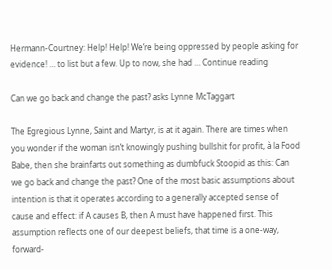Hermann-Courtney: Help! Help! We’re being oppressed by people asking for evidence! … to list but a few. Up to now, she had … Continue reading

Can we go back and change the past? asks Lynne McTaggart

The Egregious Lynne, Saint and Martyr, is at it again. There are times when you wonder if the woman isn’t knowingly pushing bullshit for profit, à la Food Babe, then she brainfarts out something as dumbfuck Stoopid as this: Can we go back and change the past? One of the most basic assumptions about intention is that it operates according to a generally accepted sense of cause and effect: if A causes B, then A must have happened first. This assumption reflects one of our deepest beliefs, that time is a one-way, forward-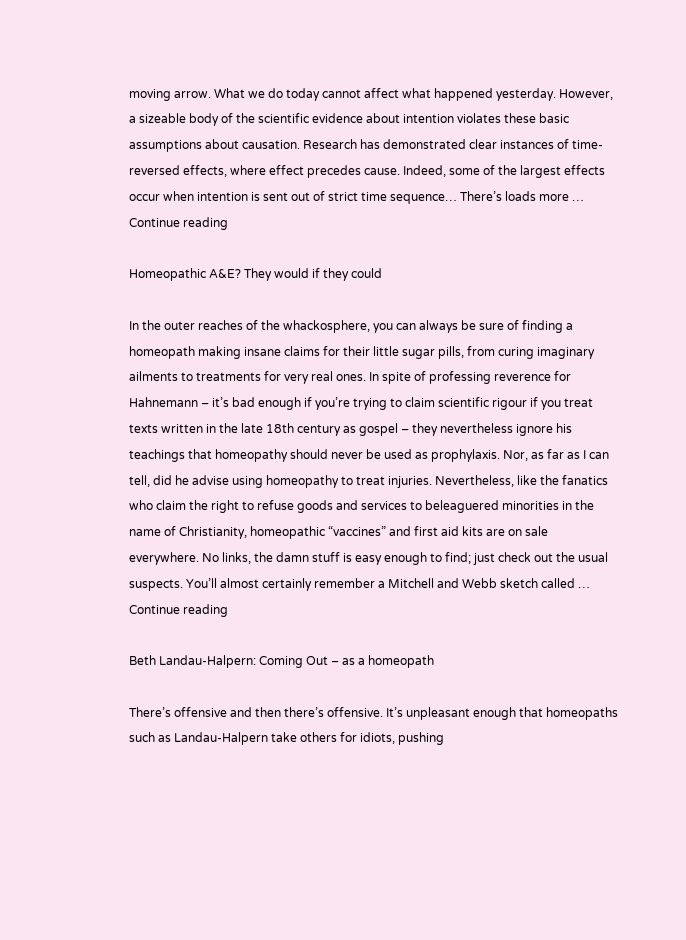moving arrow. What we do today cannot affect what happened yesterday. However, a sizeable body of the scientific evidence about intention violates these basic assumptions about causation. Research has demonstrated clear instances of time-reversed effects, where effect precedes cause. Indeed, some of the largest effects occur when intention is sent out of strict time sequence… There’s loads more … Continue reading

Homeopathic A&E? They would if they could

In the outer reaches of the whackosphere, you can always be sure of finding a homeopath making insane claims for their little sugar pills, from curing imaginary ailments to treatments for very real ones. In spite of professing reverence for Hahnemann – it’s bad enough if you’re trying to claim scientific rigour if you treat texts written in the late 18th century as gospel – they nevertheless ignore his teachings that homeopathy should never be used as prophylaxis. Nor, as far as I can tell, did he advise using homeopathy to treat injuries. Nevertheless, like the fanatics who claim the right to refuse goods and services to beleaguered minorities in the name of Christianity, homeopathic “vaccines” and first aid kits are on sale everywhere. No links, the damn stuff is easy enough to find; just check out the usual suspects. You’ll almost certainly remember a Mitchell and Webb sketch called … Continue reading

Beth Landau-Halpern: Coming Out – as a homeopath

There’s offensive and then there’s offensive. It’s unpleasant enough that homeopaths such as Landau-Halpern take others for idiots, pushing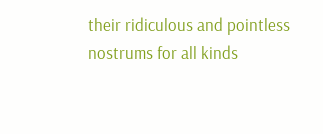their ridiculous and pointless nostrums for all kinds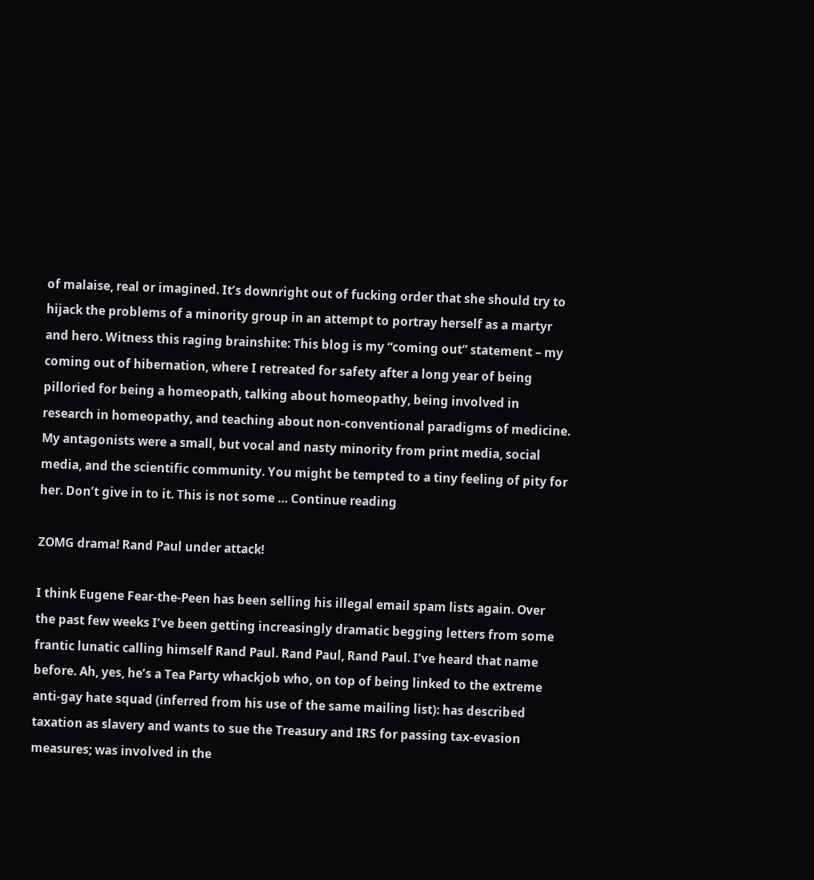of malaise, real or imagined. It’s downright out of fucking order that she should try to hijack the problems of a minority group in an attempt to portray herself as a martyr and hero. Witness this raging brainshite: This blog is my “coming out” statement – my coming out of hibernation, where I retreated for safety after a long year of being pilloried for being a homeopath, talking about homeopathy, being involved in research in homeopathy, and teaching about non-conventional paradigms of medicine. My antagonists were a small, but vocal and nasty minority from print media, social media, and the scientific community. You might be tempted to a tiny feeling of pity for her. Don’t give in to it. This is not some … Continue reading

ZOMG drama! Rand Paul under attack!

I think Eugene Fear-the-Peen has been selling his illegal email spam lists again. Over the past few weeks I’ve been getting increasingly dramatic begging letters from some frantic lunatic calling himself Rand Paul. Rand Paul, Rand Paul. I’ve heard that name before. Ah, yes, he’s a Tea Party whackjob who, on top of being linked to the extreme anti-gay hate squad (inferred from his use of the same mailing list): has described taxation as slavery and wants to sue the Treasury and IRS for passing tax-evasion measures; was involved in the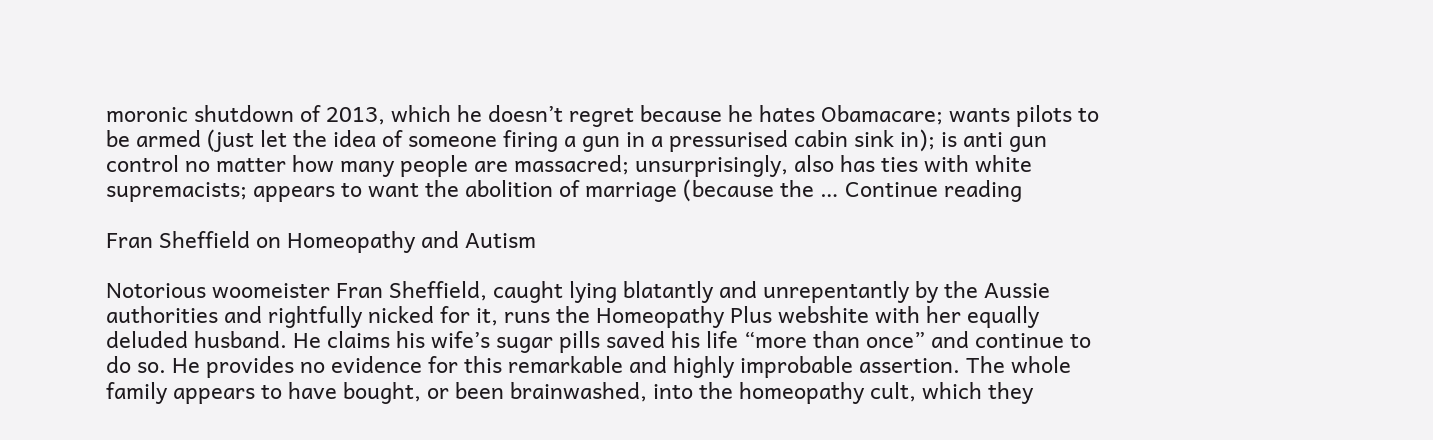moronic shutdown of 2013, which he doesn’t regret because he hates Obamacare; wants pilots to be armed (just let the idea of someone firing a gun in a pressurised cabin sink in); is anti gun control no matter how many people are massacred; unsurprisingly, also has ties with white supremacists; appears to want the abolition of marriage (because the … Continue reading

Fran Sheffield on Homeopathy and Autism

Notorious woomeister Fran Sheffield, caught lying blatantly and unrepentantly by the Aussie authorities and rightfully nicked for it, runs the Homeopathy Plus webshite with her equally deluded husband. He claims his wife’s sugar pills saved his life “more than once” and continue to do so. He provides no evidence for this remarkable and highly improbable assertion. The whole family appears to have bought, or been brainwashed, into the homeopathy cult, which they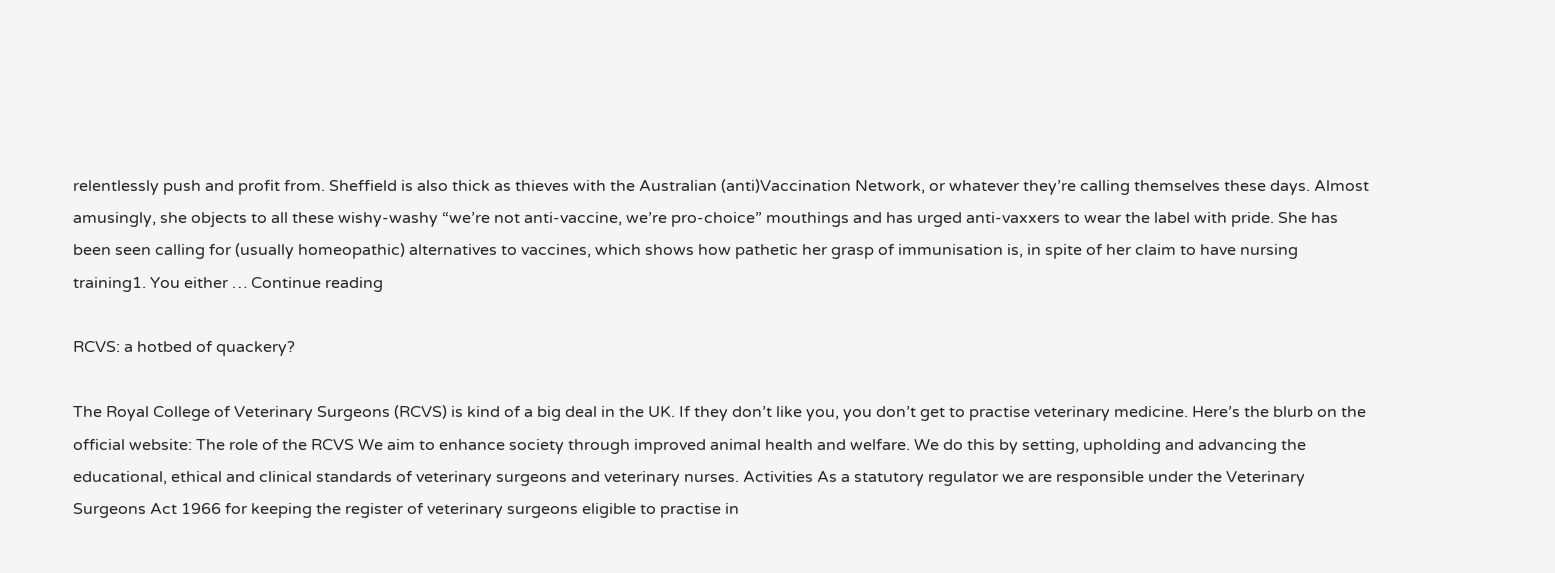relentlessly push and profit from. Sheffield is also thick as thieves with the Australian (anti)Vaccination Network, or whatever they’re calling themselves these days. Almost amusingly, she objects to all these wishy-washy “we’re not anti-vaccine, we’re pro-choice” mouthings and has urged anti-vaxxers to wear the label with pride. She has been seen calling for (usually homeopathic) alternatives to vaccines, which shows how pathetic her grasp of immunisation is, in spite of her claim to have nursing training1. You either … Continue reading

RCVS: a hotbed of quackery?

The Royal College of Veterinary Surgeons (RCVS) is kind of a big deal in the UK. If they don’t like you, you don’t get to practise veterinary medicine. Here’s the blurb on the official website: The role of the RCVS We aim to enhance society through improved animal health and welfare. We do this by setting, upholding and advancing the educational, ethical and clinical standards of veterinary surgeons and veterinary nurses. Activities As a statutory regulator we are responsible under the Veterinary Surgeons Act 1966 for keeping the register of veterinary surgeons eligible to practise in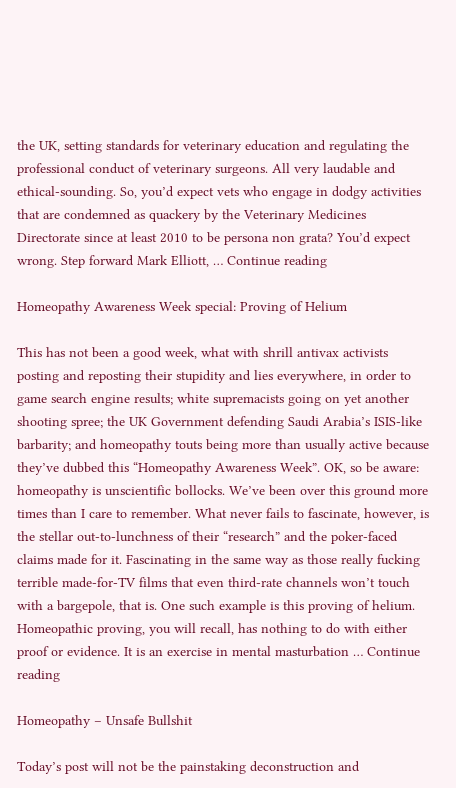the UK, setting standards for veterinary education and regulating the professional conduct of veterinary surgeons. All very laudable and ethical-sounding. So, you’d expect vets who engage in dodgy activities that are condemned as quackery by the Veterinary Medicines Directorate since at least 2010 to be persona non grata? You’d expect wrong. Step forward Mark Elliott, … Continue reading

Homeopathy Awareness Week special: Proving of Helium

This has not been a good week, what with shrill antivax activists posting and reposting their stupidity and lies everywhere, in order to game search engine results; white supremacists going on yet another shooting spree; the UK Government defending Saudi Arabia’s ISIS-like barbarity; and homeopathy touts being more than usually active because they’ve dubbed this “Homeopathy Awareness Week”. OK, so be aware: homeopathy is unscientific bollocks. We’ve been over this ground more times than I care to remember. What never fails to fascinate, however, is the stellar out-to-lunchness of their “research” and the poker-faced claims made for it. Fascinating in the same way as those really fucking terrible made-for-TV films that even third-rate channels won’t touch with a bargepole, that is. One such example is this proving of helium. Homeopathic proving, you will recall, has nothing to do with either proof or evidence. It is an exercise in mental masturbation … Continue reading

Homeopathy – Unsafe Bullshit

Today’s post will not be the painstaking deconstruction and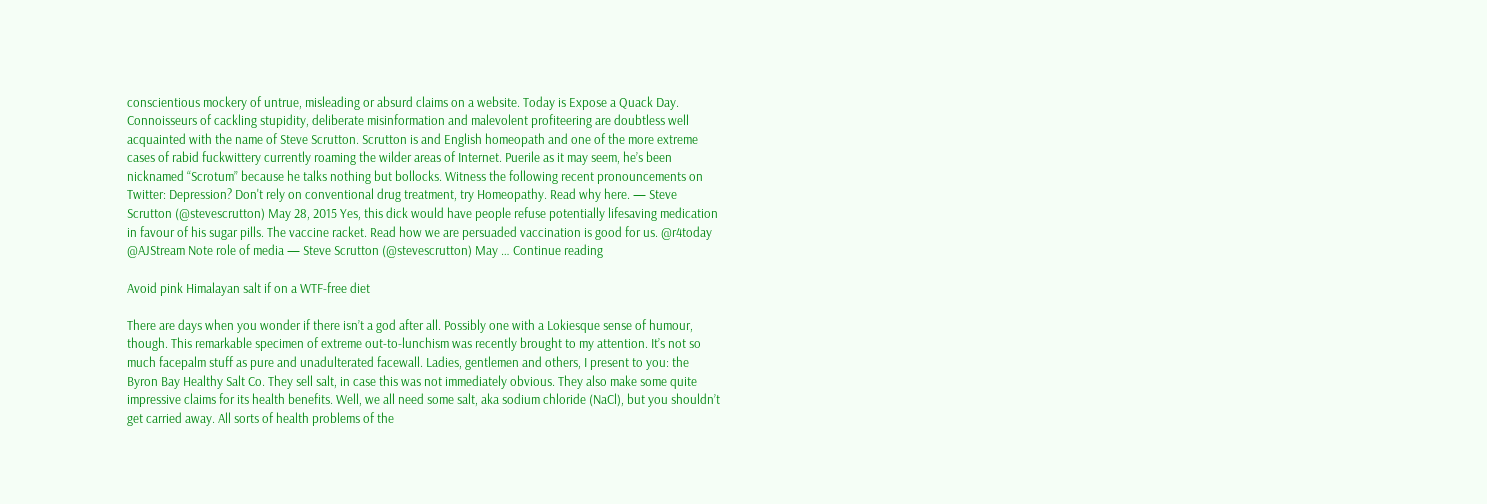conscientious mockery of untrue, misleading or absurd claims on a website. Today is Expose a Quack Day. Connoisseurs of cackling stupidity, deliberate misinformation and malevolent profiteering are doubtless well acquainted with the name of Steve Scrutton. Scrutton is and English homeopath and one of the more extreme cases of rabid fuckwittery currently roaming the wilder areas of Internet. Puerile as it may seem, he’s been nicknamed “Scrotum” because he talks nothing but bollocks. Witness the following recent pronouncements on Twitter: Depression? Don't rely on conventional drug treatment, try Homeopathy. Read why here. — Steve Scrutton (@stevescrutton) May 28, 2015 Yes, this dick would have people refuse potentially lifesaving medication in favour of his sugar pills. The vaccine racket. Read how we are persuaded vaccination is good for us. @r4today @AJStream Note role of media — Steve Scrutton (@stevescrutton) May … Continue reading

Avoid pink Himalayan salt if on a WTF-free diet

There are days when you wonder if there isn’t a god after all. Possibly one with a Lokiesque sense of humour, though. This remarkable specimen of extreme out-to-lunchism was recently brought to my attention. It’s not so much facepalm stuff as pure and unadulterated facewall. Ladies, gentlemen and others, I present to you: the Byron Bay Healthy Salt Co. They sell salt, in case this was not immediately obvious. They also make some quite impressive claims for its health benefits. Well, we all need some salt, aka sodium chloride (NaCl), but you shouldn’t get carried away. All sorts of health problems of the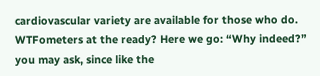cardiovascular variety are available for those who do. WTFometers at the ready? Here we go: “Why indeed?” you may ask, since like the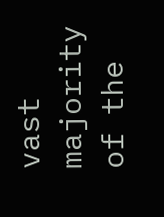vast majority of the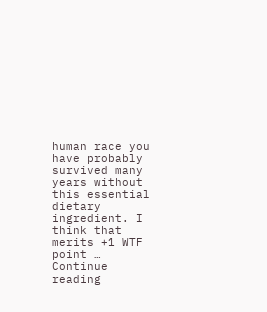human race you have probably survived many years without this essential dietary ingredient. I think that merits +1 WTF point … Continue reading